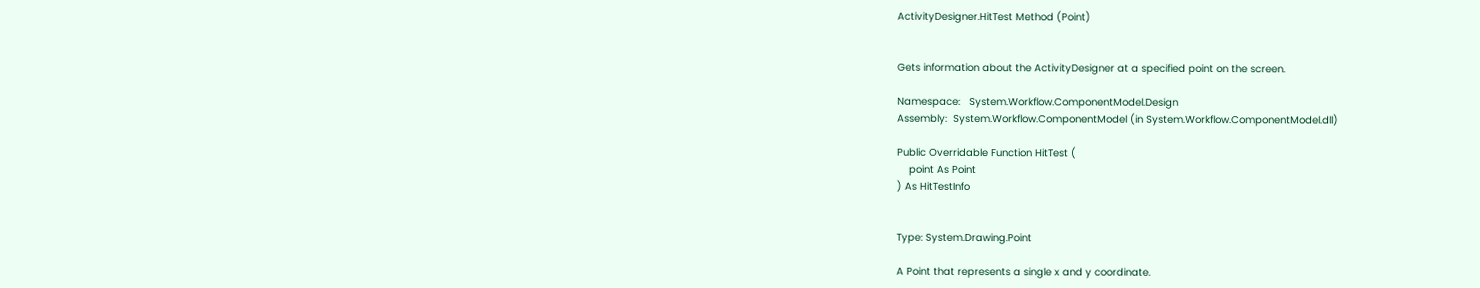ActivityDesigner.HitTest Method (Point)


Gets information about the ActivityDesigner at a specified point on the screen.

Namespace:   System.Workflow.ComponentModel.Design
Assembly:  System.Workflow.ComponentModel (in System.Workflow.ComponentModel.dll)

Public Overridable Function HitTest (
    point As Point
) As HitTestInfo


Type: System.Drawing.Point

A Point that represents a single x and y coordinate.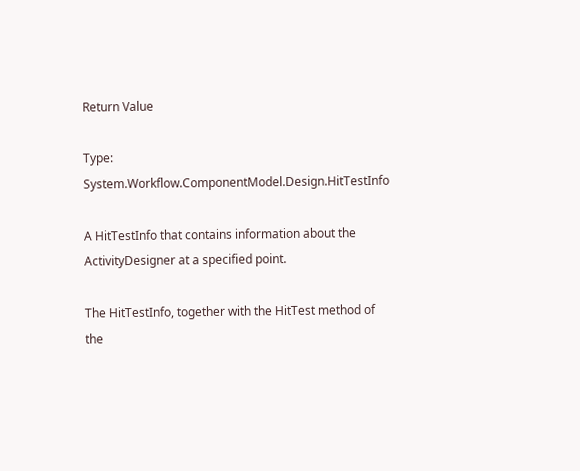Return Value

Type: System.Workflow.ComponentModel.Design.HitTestInfo

A HitTestInfo that contains information about the ActivityDesigner at a specified point.

The HitTestInfo, together with the HitTest method of the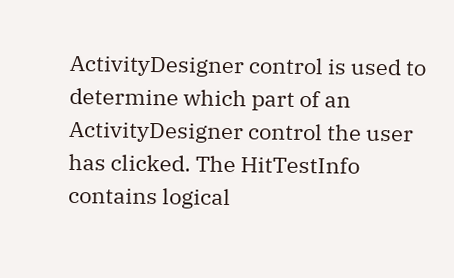ActivityDesigner control is used to determine which part of an ActivityDesigner control the user has clicked. The HitTestInfo contains logical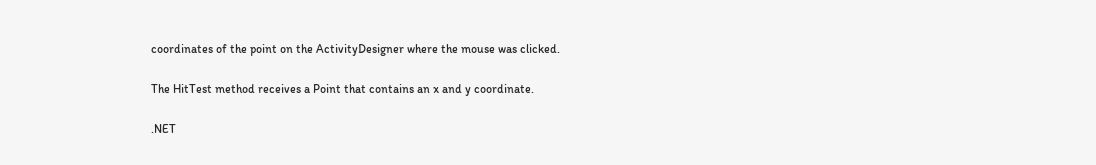coordinates of the point on the ActivityDesigner where the mouse was clicked.

The HitTest method receives a Point that contains an x and y coordinate.

.NET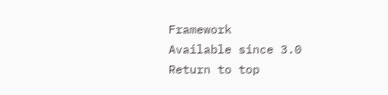Framework
Available since 3.0
Return to top